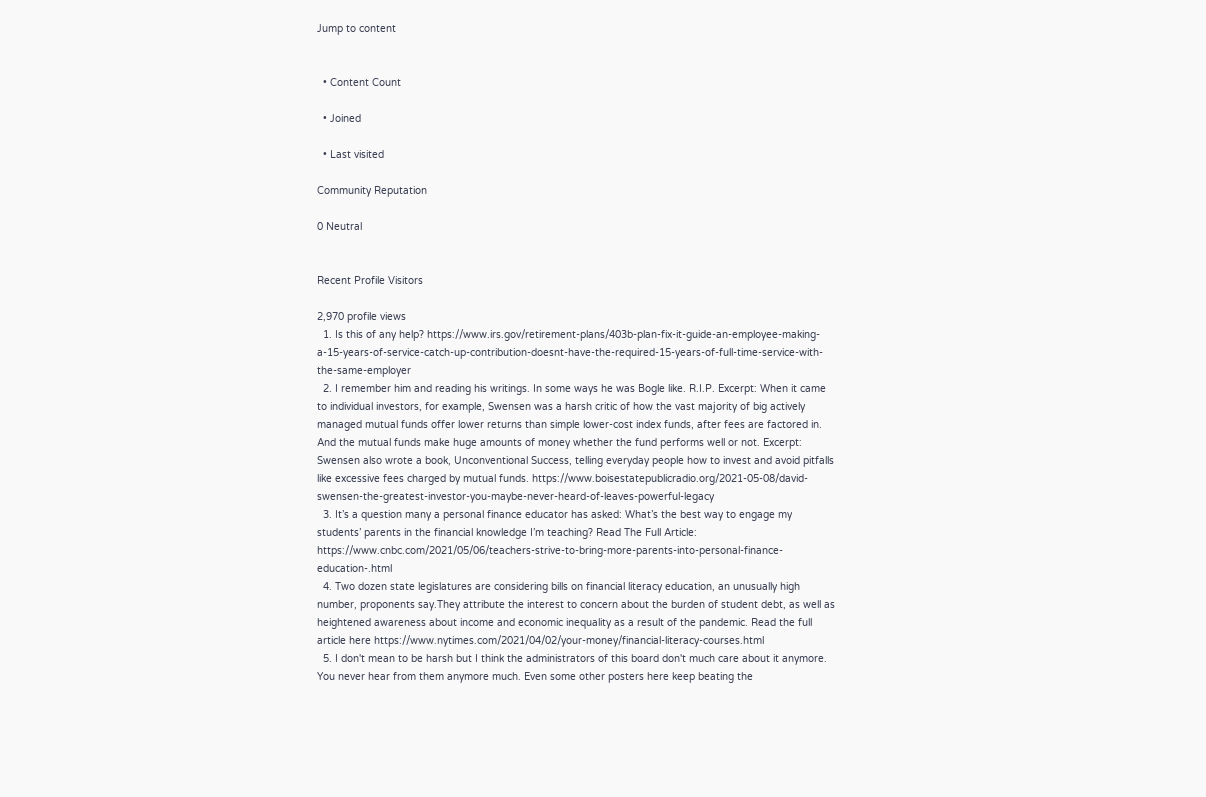Jump to content


  • Content Count

  • Joined

  • Last visited

Community Reputation

0 Neutral


Recent Profile Visitors

2,970 profile views
  1. Is this of any help? https://www.irs.gov/retirement-plans/403b-plan-fix-it-guide-an-employee-making-a-15-years-of-service-catch-up-contribution-doesnt-have-the-required-15-years-of-full-time-service-with-the-same-employer
  2. I remember him and reading his writings. In some ways he was Bogle like. R.I.P. Excerpt: When it came to individual investors, for example, Swensen was a harsh critic of how the vast majority of big actively managed mutual funds offer lower returns than simple lower-cost index funds, after fees are factored in. And the mutual funds make huge amounts of money whether the fund performs well or not. Excerpt: Swensen also wrote a book, Unconventional Success, telling everyday people how to invest and avoid pitfalls like excessive fees charged by mutual funds. https://www.boisestatepublicradio.org/2021-05-08/david-swensen-the-greatest-investor-you-maybe-never-heard-of-leaves-powerful-legacy
  3. It’s a question many a personal finance educator has asked: What’s the best way to engage my students’ parents in the financial knowledge I’m teaching? Read The Full Article: https://www.cnbc.com/2021/05/06/teachers-strive-to-bring-more-parents-into-personal-finance-education-.html
  4. Two dozen state legislatures are considering bills on financial literacy education, an unusually high number, proponents say.They attribute the interest to concern about the burden of student debt, as well as heightened awareness about income and economic inequality as a result of the pandemic. Read the full article here https://www.nytimes.com/2021/04/02/your-money/financial-literacy-courses.html
  5. I don't mean to be harsh but I think the administrators of this board don't much care about it anymore. You never hear from them anymore much. Even some other posters here keep beating the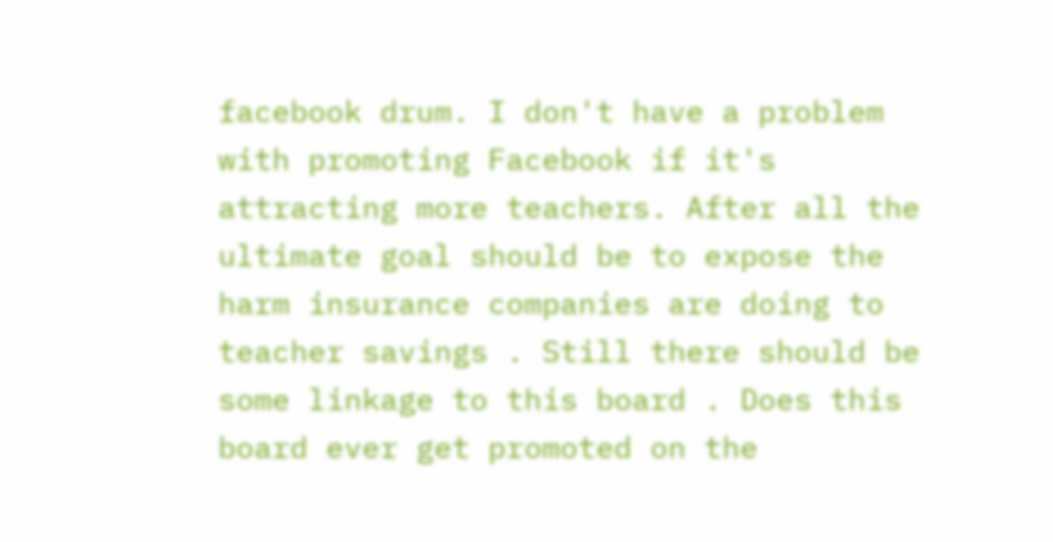facebook drum. I don't have a problem with promoting Facebook if it's attracting more teachers. After all the ultimate goal should be to expose the harm insurance companies are doing to teacher savings . Still there should be some linkage to this board . Does this board ever get promoted on the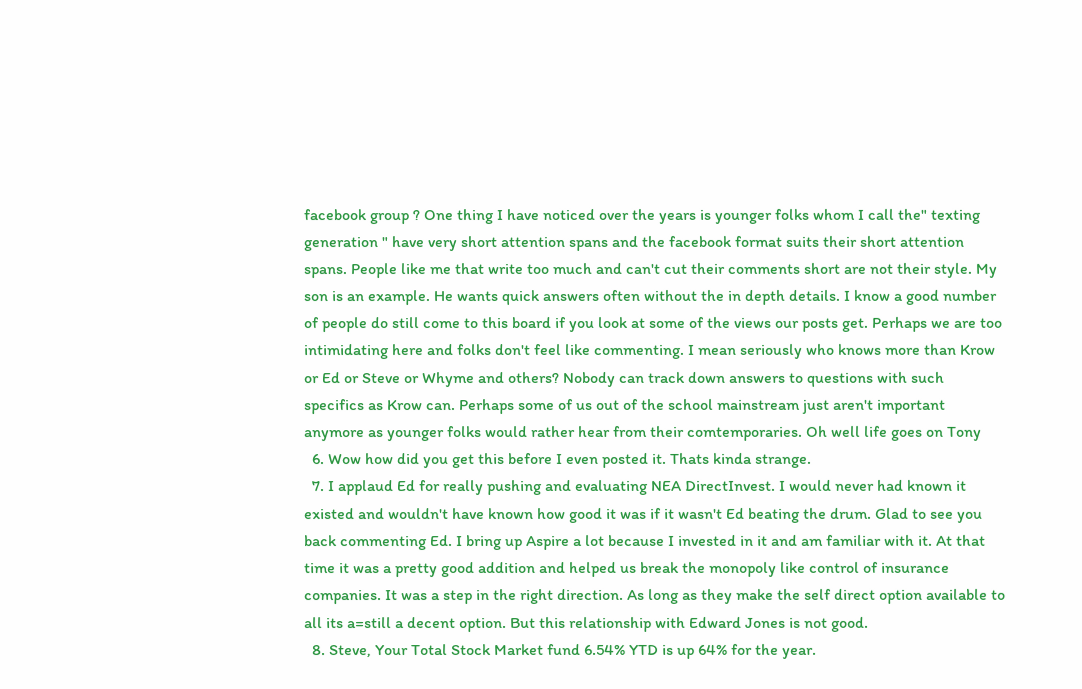facebook group ? One thing I have noticed over the years is younger folks whom I call the" texting generation " have very short attention spans and the facebook format suits their short attention spans. People like me that write too much and can't cut their comments short are not their style. My son is an example. He wants quick answers often without the in depth details. I know a good number of people do still come to this board if you look at some of the views our posts get. Perhaps we are too intimidating here and folks don't feel like commenting. I mean seriously who knows more than Krow or Ed or Steve or Whyme and others? Nobody can track down answers to questions with such specifics as Krow can. Perhaps some of us out of the school mainstream just aren't important anymore as younger folks would rather hear from their comtemporaries. Oh well life goes on Tony
  6. Wow how did you get this before I even posted it. Thats kinda strange.
  7. I applaud Ed for really pushing and evaluating NEA DirectInvest. I would never had known it existed and wouldn't have known how good it was if it wasn't Ed beating the drum. Glad to see you back commenting Ed. I bring up Aspire a lot because I invested in it and am familiar with it. At that time it was a pretty good addition and helped us break the monopoly like control of insurance companies. It was a step in the right direction. As long as they make the self direct option available to all its a=still a decent option. But this relationship with Edward Jones is not good.
  8. Steve, Your Total Stock Market fund 6.54% YTD is up 64% for the year.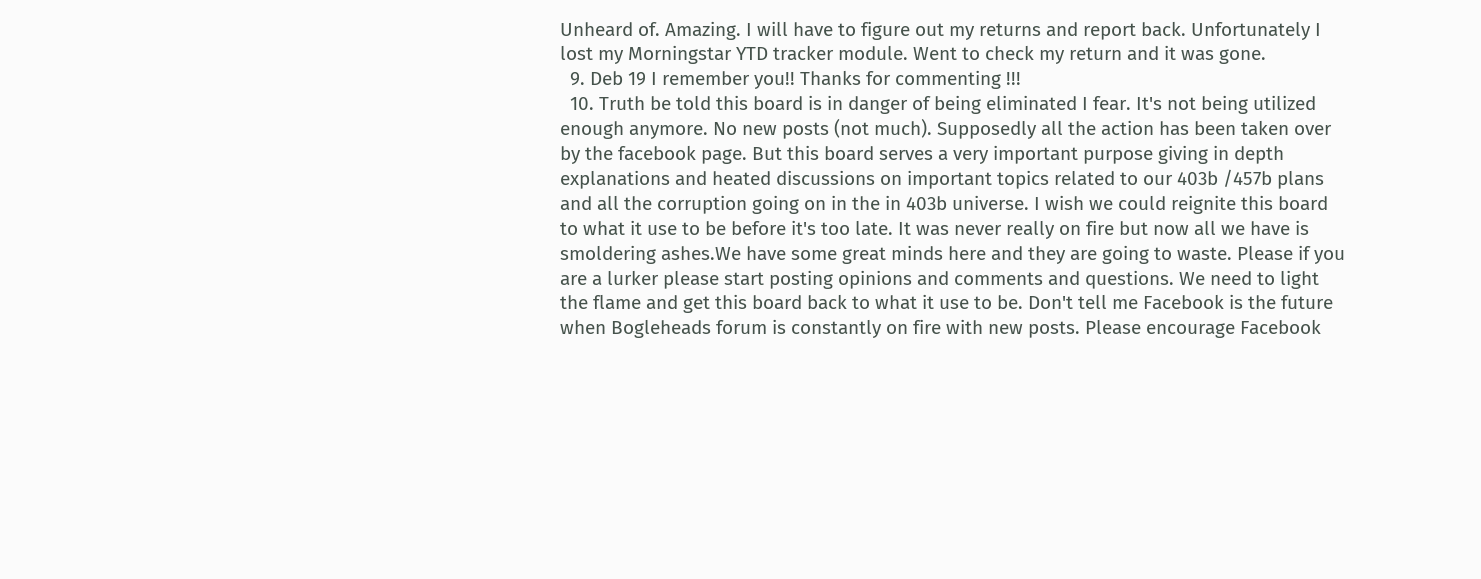Unheard of. Amazing. I will have to figure out my returns and report back. Unfortunately I lost my Morningstar YTD tracker module. Went to check my return and it was gone.
  9. Deb 19 I remember you!! Thanks for commenting !!!
  10. Truth be told this board is in danger of being eliminated I fear. It's not being utilized enough anymore. No new posts (not much). Supposedly all the action has been taken over by the facebook page. But this board serves a very important purpose giving in depth explanations and heated discussions on important topics related to our 403b /457b plans and all the corruption going on in the in 403b universe. I wish we could reignite this board to what it use to be before it's too late. It was never really on fire but now all we have is smoldering ashes.We have some great minds here and they are going to waste. Please if you are a lurker please start posting opinions and comments and questions. We need to light the flame and get this board back to what it use to be. Don't tell me Facebook is the future when Bogleheads forum is constantly on fire with new posts. Please encourage Facebook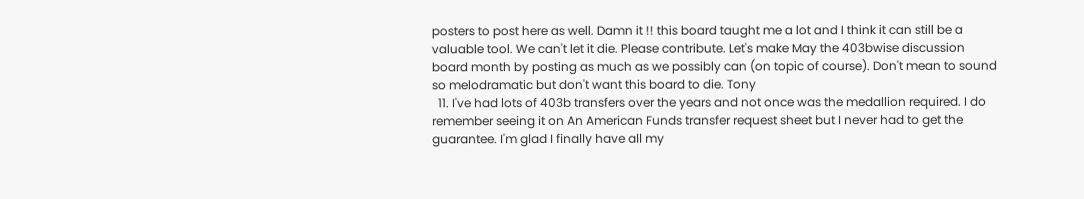posters to post here as well. Damn it !! this board taught me a lot and I think it can still be a valuable tool. We can't let it die. Please contribute. Let's make May the 403bwise discussion board month by posting as much as we possibly can (on topic of course). Don't mean to sound so melodramatic but don't want this board to die. Tony
  11. I've had lots of 403b transfers over the years and not once was the medallion required. I do remember seeing it on An American Funds transfer request sheet but I never had to get the guarantee. I'm glad I finally have all my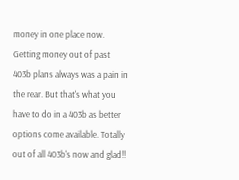money in one place now. Getting money out of past 403b plans always was a pain in the rear. But that's what you have to do in a 403b as better options come available. Totally out of all 403b's now and glad!!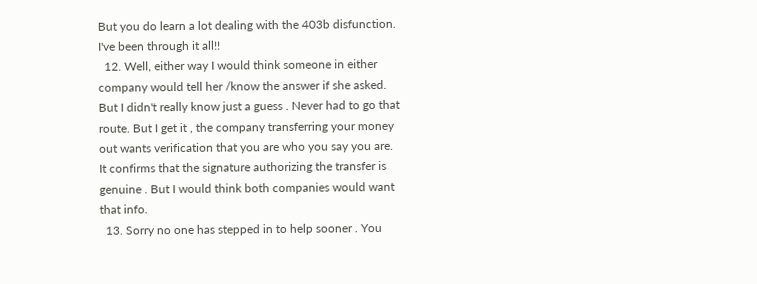But you do learn a lot dealing with the 403b disfunction. I've been through it all!!
  12. Well, either way I would think someone in either company would tell her /know the answer if she asked. But I didn't really know just a guess . Never had to go that route. But I get it , the company transferring your money out wants verification that you are who you say you are. It confirms that the signature authorizing the transfer is genuine . But I would think both companies would want that info.
  13. Sorry no one has stepped in to help sooner . You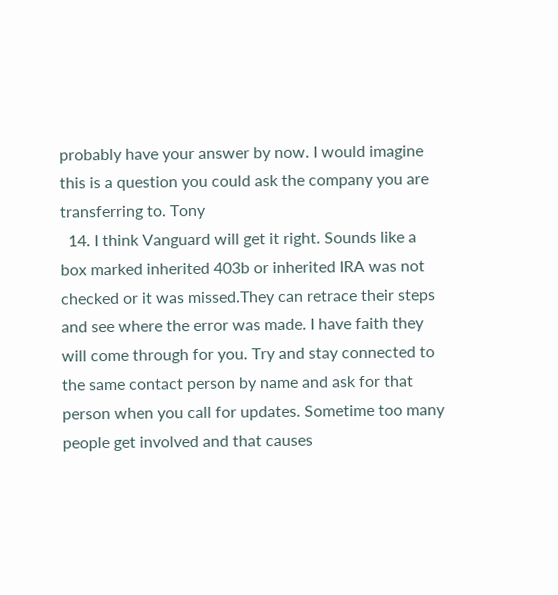probably have your answer by now. I would imagine this is a question you could ask the company you are transferring to. Tony
  14. I think Vanguard will get it right. Sounds like a box marked inherited 403b or inherited IRA was not checked or it was missed.They can retrace their steps and see where the error was made. I have faith they will come through for you. Try and stay connected to the same contact person by name and ask for that person when you call for updates. Sometime too many people get involved and that causes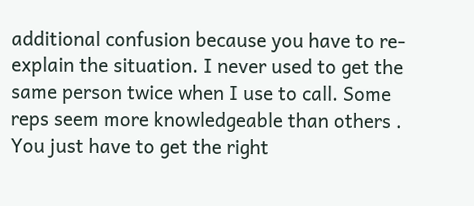additional confusion because you have to re-explain the situation. I never used to get the same person twice when I use to call. Some reps seem more knowledgeable than others . You just have to get the right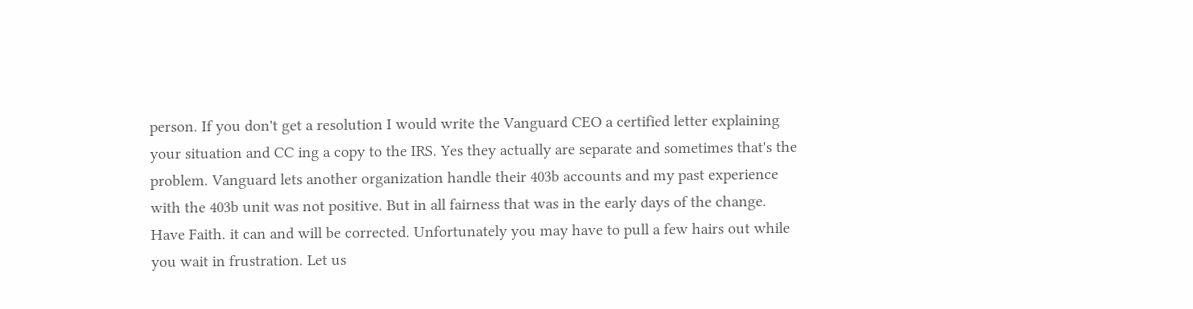person. If you don't get a resolution I would write the Vanguard CEO a certified letter explaining your situation and CC ing a copy to the IRS. Yes they actually are separate and sometimes that's the problem. Vanguard lets another organization handle their 403b accounts and my past experience with the 403b unit was not positive. But in all fairness that was in the early days of the change. Have Faith. it can and will be corrected. Unfortunately you may have to pull a few hairs out while you wait in frustration. Let us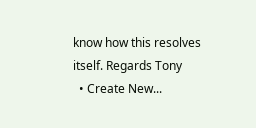know how this resolves itself. Regards Tony
  • Create New...